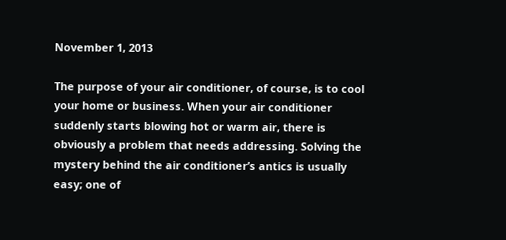November 1, 2013

The purpose of your air conditioner, of course, is to cool your home or business. When your air conditioner suddenly starts blowing hot or warm air, there is obviously a problem that needs addressing. Solving the mystery behind the air conditioner’s antics is usually easy; one of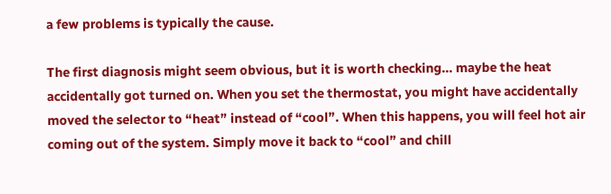a few problems is typically the cause.

The first diagnosis might seem obvious, but it is worth checking… maybe the heat accidentally got turned on. When you set the thermostat, you might have accidentally moved the selector to “heat” instead of “cool”. When this happens, you will feel hot air coming out of the system. Simply move it back to “cool” and chill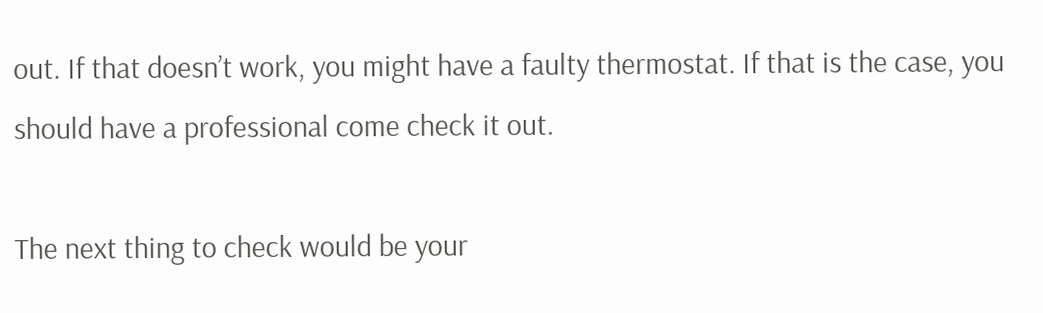out. If that doesn’t work, you might have a faulty thermostat. If that is the case, you should have a professional come check it out.

The next thing to check would be your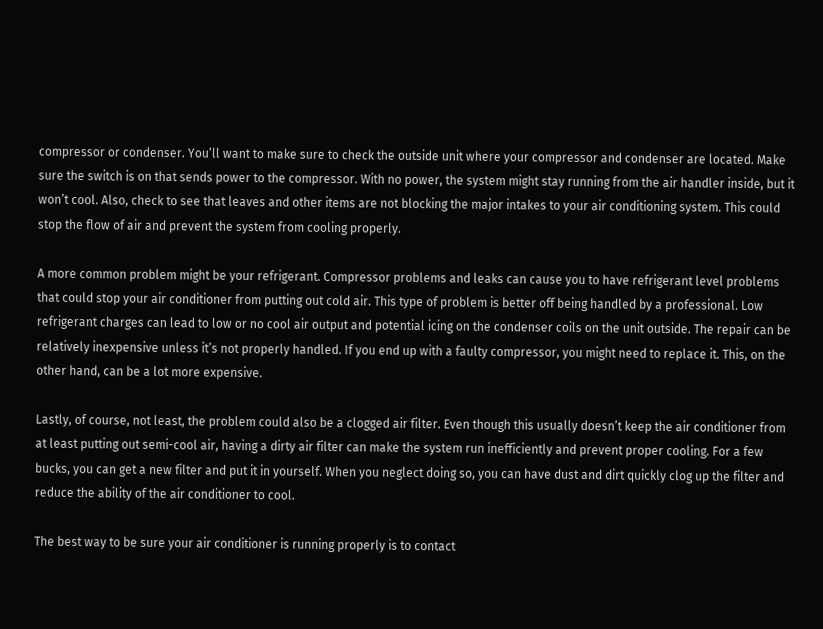compressor or condenser. You’ll want to make sure to check the outside unit where your compressor and condenser are located. Make sure the switch is on that sends power to the compressor. With no power, the system might stay running from the air handler inside, but it won’t cool. Also, check to see that leaves and other items are not blocking the major intakes to your air conditioning system. This could stop the flow of air and prevent the system from cooling properly.

A more common problem might be your refrigerant. Compressor problems and leaks can cause you to have refrigerant level problems that could stop your air conditioner from putting out cold air. This type of problem is better off being handled by a professional. Low refrigerant charges can lead to low or no cool air output and potential icing on the condenser coils on the unit outside. The repair can be relatively inexpensive unless it’s not properly handled. If you end up with a faulty compressor, you might need to replace it. This, on the other hand, can be a lot more expensive.

Lastly, of course, not least, the problem could also be a clogged air filter. Even though this usually doesn’t keep the air conditioner from at least putting out semi-cool air, having a dirty air filter can make the system run inefficiently and prevent proper cooling. For a few bucks, you can get a new filter and put it in yourself. When you neglect doing so, you can have dust and dirt quickly clog up the filter and reduce the ability of the air conditioner to cool.

The best way to be sure your air conditioner is running properly is to contact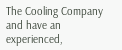The Cooling Company and have an experienced,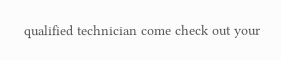qualified technician come check out your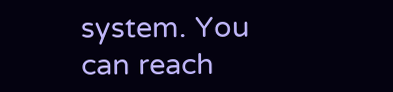system. You can reach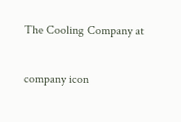The Cooling Company at

company icon